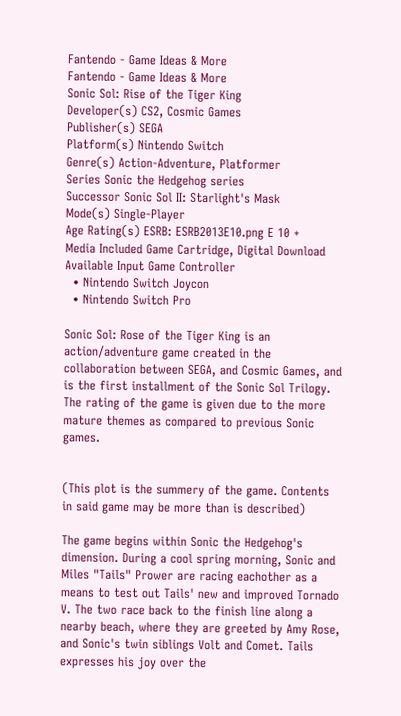Fantendo - Game Ideas & More
Fantendo - Game Ideas & More
Sonic Sol: Rise of the Tiger King
Developer(s) CS2, Cosmic Games
Publisher(s) SEGA
Platform(s) Nintendo Switch
Genre(s) Action-Adventure, Platformer
Series Sonic the Hedgehog series
Successor Sonic Sol II: Starlight's Mask
Mode(s) Single-Player
Age Rating(s) ESRB: ESRB2013E10.png E 10 +
Media Included Game Cartridge, Digital Download
Available Input Game Controller
  • Nintendo Switch Joycon
  • Nintendo Switch Pro

Sonic Sol: Rose of the Tiger King is an action/adventure game created in the collaboration between SEGA, and Cosmic Games, and is the first installment of the Sonic Sol Trilogy. The rating of the game is given due to the more mature themes as compared to previous Sonic games.


(This plot is the summery of the game. Contents in said game may be more than is described)

The game begins within Sonic the Hedgehog's dimension. During a cool spring morning, Sonic and Miles "Tails" Prower are racing eachother as a means to test out Tails' new and improved Tornado V. The two race back to the finish line along a nearby beach, where they are greeted by Amy Rose, and Sonic's twin siblings Volt and Comet. Tails expresses his joy over the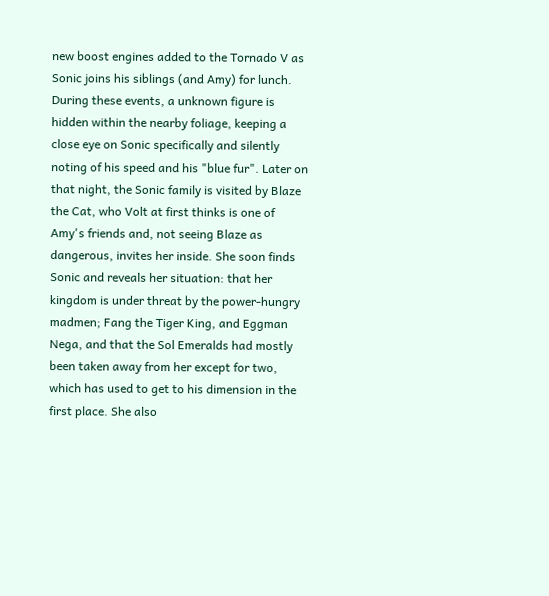new boost engines added to the Tornado V as Sonic joins his siblings (and Amy) for lunch. During these events, a unknown figure is hidden within the nearby foliage, keeping a close eye on Sonic specifically and silently noting of his speed and his "blue fur". Later on that night, the Sonic family is visited by Blaze the Cat, who Volt at first thinks is one of Amy's friends and, not seeing Blaze as dangerous, invites her inside. She soon finds Sonic and reveals her situation: that her kingdom is under threat by the power-hungry madmen; Fang the Tiger King, and Eggman Nega, and that the Sol Emeralds had mostly been taken away from her except for two, which has used to get to his dimension in the first place. She also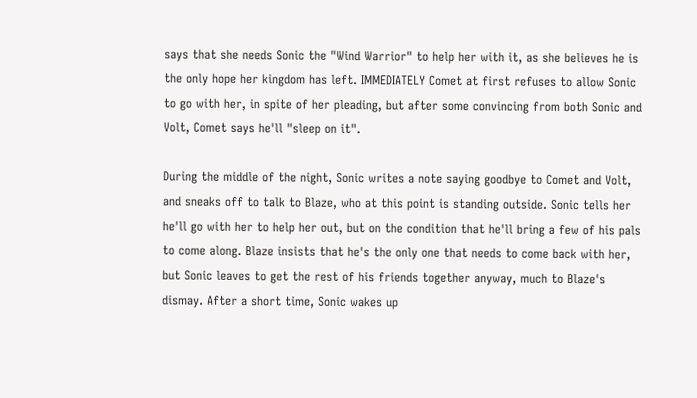says that she needs Sonic the "Wind Warrior" to help her with it, as she believes he is the only hope her kingdom has left. IMMEDIATELY Comet at first refuses to allow Sonic to go with her, in spite of her pleading, but after some convincing from both Sonic and Volt, Comet says he'll "sleep on it".

During the middle of the night, Sonic writes a note saying goodbye to Comet and Volt, and sneaks off to talk to Blaze, who at this point is standing outside. Sonic tells her he'll go with her to help her out, but on the condition that he'll bring a few of his pals to come along. Blaze insists that he's the only one that needs to come back with her, but Sonic leaves to get the rest of his friends together anyway, much to Blaze's dismay. After a short time, Sonic wakes up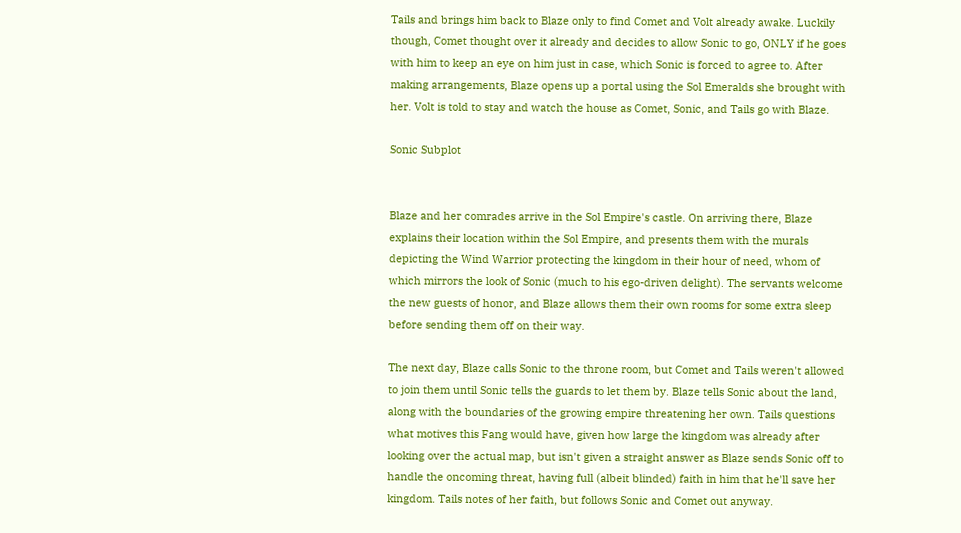Tails and brings him back to Blaze only to find Comet and Volt already awake. Luckily though, Comet thought over it already and decides to allow Sonic to go, ONLY if he goes with him to keep an eye on him just in case, which Sonic is forced to agree to. After making arrangements, Blaze opens up a portal using the Sol Emeralds she brought with her. Volt is told to stay and watch the house as Comet, Sonic, and Tails go with Blaze.

Sonic Subplot


Blaze and her comrades arrive in the Sol Empire's castle. On arriving there, Blaze explains their location within the Sol Empire, and presents them with the murals depicting the Wind Warrior protecting the kingdom in their hour of need, whom of which mirrors the look of Sonic (much to his ego-driven delight). The servants welcome the new guests of honor, and Blaze allows them their own rooms for some extra sleep before sending them off on their way.

The next day, Blaze calls Sonic to the throne room, but Comet and Tails weren't allowed to join them until Sonic tells the guards to let them by. Blaze tells Sonic about the land, along with the boundaries of the growing empire threatening her own. Tails questions what motives this Fang would have, given how large the kingdom was already after looking over the actual map, but isn't given a straight answer as Blaze sends Sonic off to handle the oncoming threat, having full (albeit blinded) faith in him that he'll save her kingdom. Tails notes of her faith, but follows Sonic and Comet out anyway.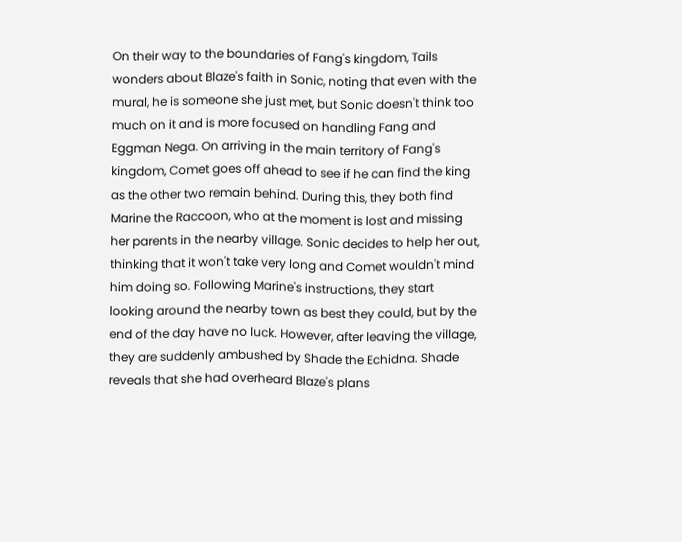On their way to the boundaries of Fang's kingdom, Tails wonders about Blaze's faith in Sonic, noting that even with the mural, he is someone she just met, but Sonic doesn't think too much on it and is more focused on handling Fang and Eggman Nega. On arriving in the main territory of Fang's kingdom, Comet goes off ahead to see if he can find the king as the other two remain behind. During this, they both find Marine the Raccoon, who at the moment is lost and missing her parents in the nearby village. Sonic decides to help her out, thinking that it won't take very long and Comet wouldn't mind him doing so. Following Marine's instructions, they start looking around the nearby town as best they could, but by the end of the day have no luck. However, after leaving the village, they are suddenly ambushed by Shade the Echidna. Shade reveals that she had overheard Blaze's plans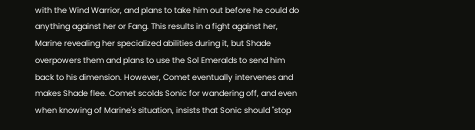with the Wind Warrior, and plans to take him out before he could do anything against her or Fang. This results in a fight against her, Marine revealing her specialized abilities during it, but Shade overpowers them and plans to use the Sol Emeralds to send him back to his dimension. However, Comet eventually intervenes and makes Shade flee. Comet scolds Sonic for wandering off, and even when knowing of Marine's situation, insists that Sonic should "stop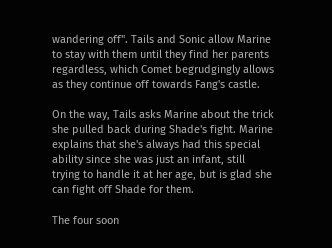wandering off". Tails and Sonic allow Marine to stay with them until they find her parents regardless, which Comet begrudgingly allows as they continue off towards Fang's castle.

On the way, Tails asks Marine about the trick she pulled back during Shade's fight. Marine explains that she's always had this special ability since she was just an infant, still trying to handle it at her age, but is glad she can fight off Shade for them.

The four soon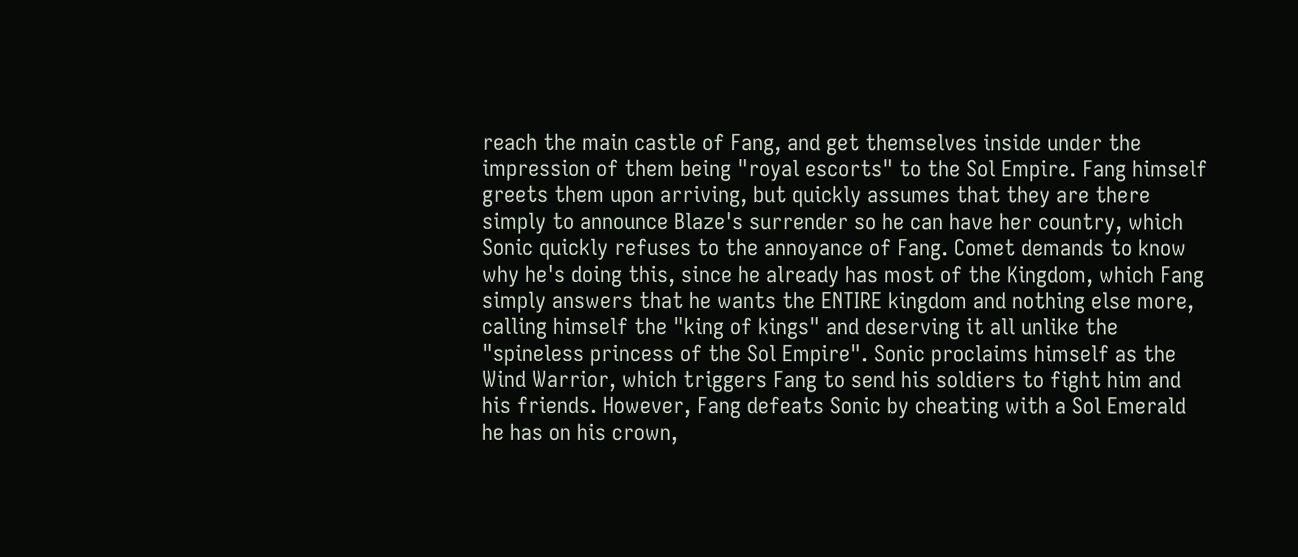reach the main castle of Fang, and get themselves inside under the impression of them being "royal escorts" to the Sol Empire. Fang himself greets them upon arriving, but quickly assumes that they are there simply to announce Blaze's surrender so he can have her country, which Sonic quickly refuses to the annoyance of Fang. Comet demands to know why he's doing this, since he already has most of the Kingdom, which Fang simply answers that he wants the ENTIRE kingdom and nothing else more, calling himself the "king of kings" and deserving it all unlike the "spineless princess of the Sol Empire". Sonic proclaims himself as the Wind Warrior, which triggers Fang to send his soldiers to fight him and his friends. However, Fang defeats Sonic by cheating with a Sol Emerald he has on his crown,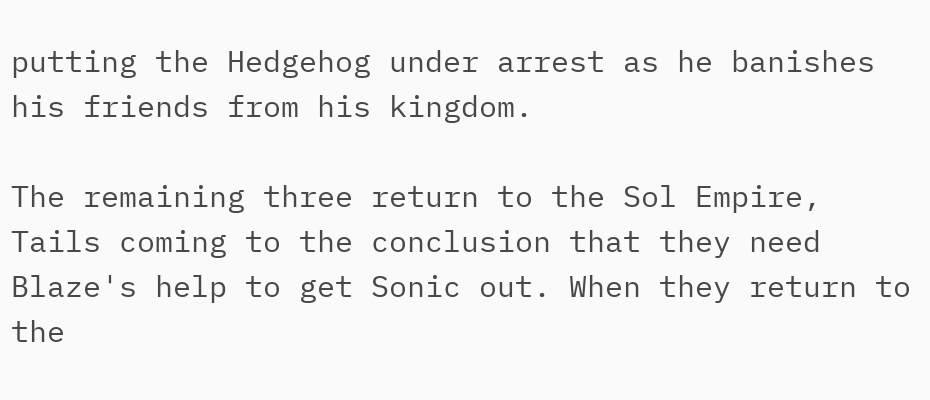putting the Hedgehog under arrest as he banishes his friends from his kingdom.

The remaining three return to the Sol Empire, Tails coming to the conclusion that they need Blaze's help to get Sonic out. When they return to the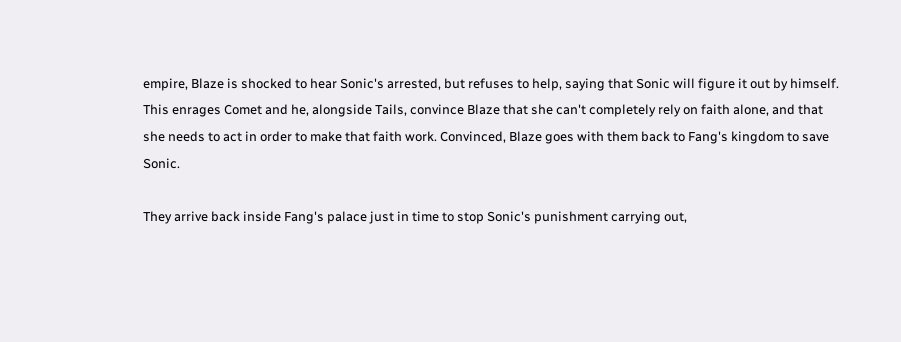empire, Blaze is shocked to hear Sonic's arrested, but refuses to help, saying that Sonic will figure it out by himself. This enrages Comet and he, alongside Tails, convince Blaze that she can't completely rely on faith alone, and that she needs to act in order to make that faith work. Convinced, Blaze goes with them back to Fang's kingdom to save Sonic.

They arrive back inside Fang's palace just in time to stop Sonic's punishment carrying out,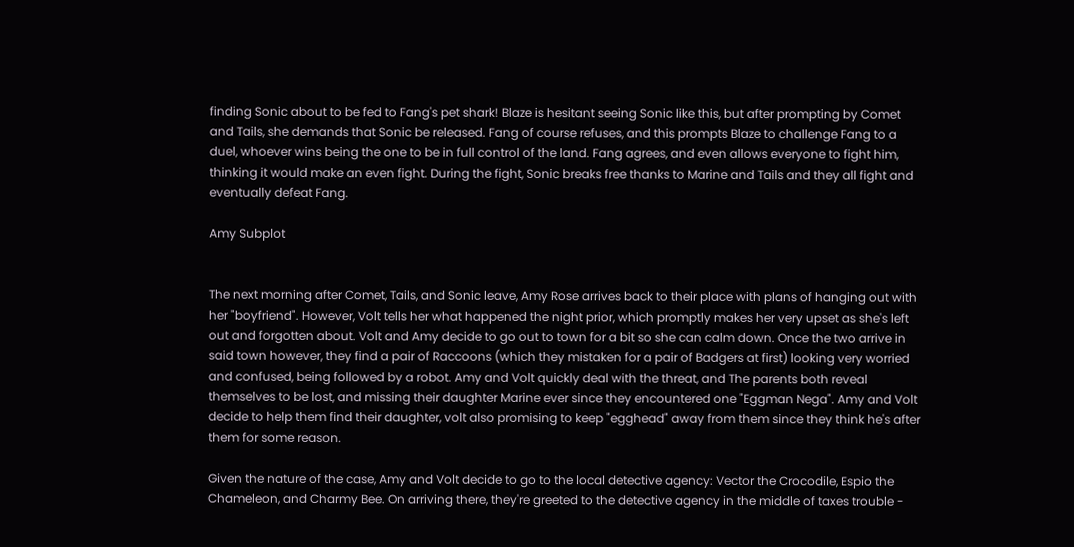finding Sonic about to be fed to Fang's pet shark! Blaze is hesitant seeing Sonic like this, but after prompting by Comet and Tails, she demands that Sonic be released. Fang of course refuses, and this prompts Blaze to challenge Fang to a duel, whoever wins being the one to be in full control of the land. Fang agrees, and even allows everyone to fight him, thinking it would make an even fight. During the fight, Sonic breaks free thanks to Marine and Tails and they all fight and eventually defeat Fang.

Amy Subplot


The next morning after Comet, Tails, and Sonic leave, Amy Rose arrives back to their place with plans of hanging out with her "boyfriend". However, Volt tells her what happened the night prior, which promptly makes her very upset as she's left out and forgotten about. Volt and Amy decide to go out to town for a bit so she can calm down. Once the two arrive in said town however, they find a pair of Raccoons (which they mistaken for a pair of Badgers at first) looking very worried and confused, being followed by a robot. Amy and Volt quickly deal with the threat, and The parents both reveal themselves to be lost, and missing their daughter Marine ever since they encountered one "Eggman Nega". Amy and Volt decide to help them find their daughter, volt also promising to keep "egghead" away from them since they think he's after them for some reason.

Given the nature of the case, Amy and Volt decide to go to the local detective agency: Vector the Crocodile, Espio the Chameleon, and Charmy Bee. On arriving there, they're greeted to the detective agency in the middle of taxes trouble -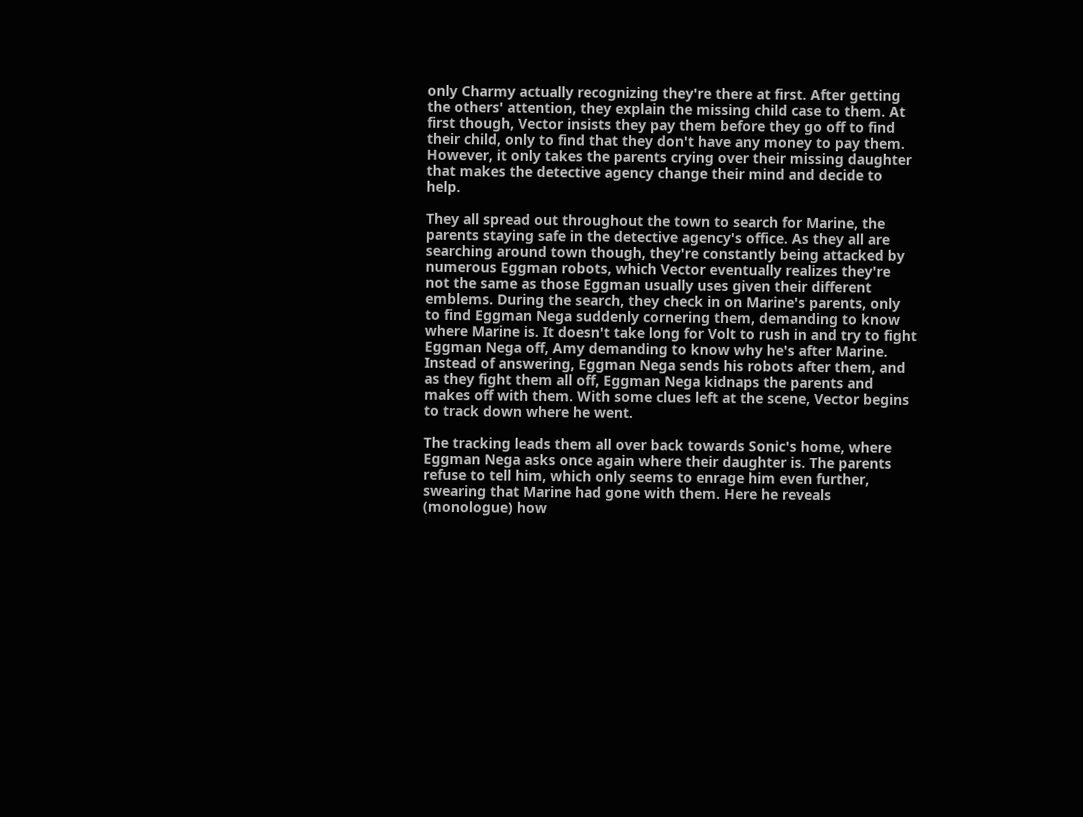only Charmy actually recognizing they're there at first. After getting the others' attention, they explain the missing child case to them. At first though, Vector insists they pay them before they go off to find their child, only to find that they don't have any money to pay them. However, it only takes the parents crying over their missing daughter that makes the detective agency change their mind and decide to help.

They all spread out throughout the town to search for Marine, the parents staying safe in the detective agency's office. As they all are searching around town though, they're constantly being attacked by numerous Eggman robots, which Vector eventually realizes they're not the same as those Eggman usually uses given their different emblems. During the search, they check in on Marine's parents, only to find Eggman Nega suddenly cornering them, demanding to know where Marine is. It doesn't take long for Volt to rush in and try to fight Eggman Nega off, Amy demanding to know why he's after Marine. Instead of answering, Eggman Nega sends his robots after them, and as they fight them all off, Eggman Nega kidnaps the parents and makes off with them. With some clues left at the scene, Vector begins to track down where he went.

The tracking leads them all over back towards Sonic's home, where Eggman Nega asks once again where their daughter is. The parents refuse to tell him, which only seems to enrage him even further, swearing that Marine had gone with them. Here he reveals (monologue) how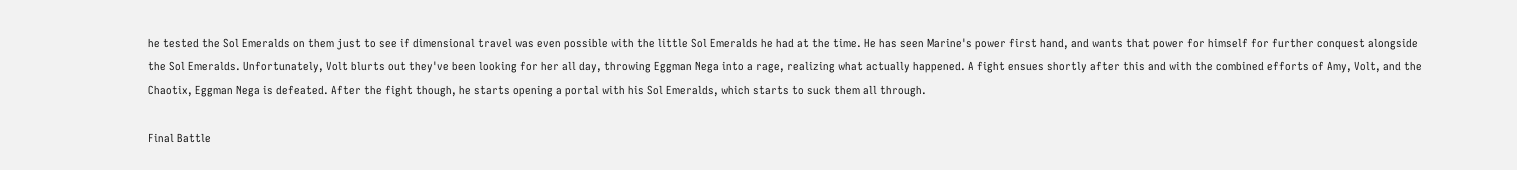he tested the Sol Emeralds on them just to see if dimensional travel was even possible with the little Sol Emeralds he had at the time. He has seen Marine's power first hand, and wants that power for himself for further conquest alongside the Sol Emeralds. Unfortunately, Volt blurts out they've been looking for her all day, throwing Eggman Nega into a rage, realizing what actually happened. A fight ensues shortly after this and with the combined efforts of Amy, Volt, and the Chaotix, Eggman Nega is defeated. After the fight though, he starts opening a portal with his Sol Emeralds, which starts to suck them all through.

Final Battle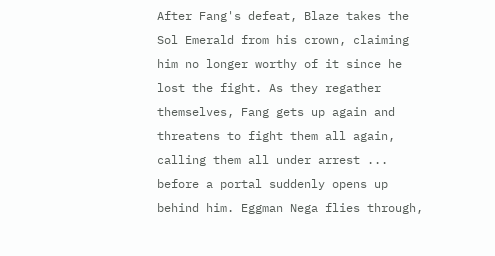After Fang's defeat, Blaze takes the Sol Emerald from his crown, claiming him no longer worthy of it since he lost the fight. As they regather themselves, Fang gets up again and threatens to fight them all again, calling them all under arrest ... before a portal suddenly opens up behind him. Eggman Nega flies through,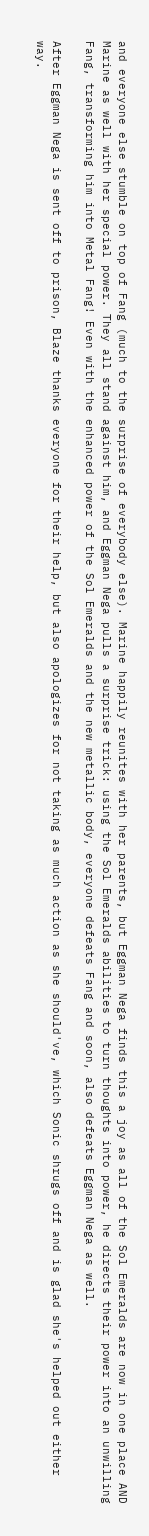and everyone else stumble on top of Fang (much to the surprise of everybody else). Marine happily reunites with her parents, but Eggman Nega finds this a joy as all of the Sol Emeralds are now in one place AND Marine as well with her special power. They all stand against him, and Eggman Nega pulls a surprise trick: using the Sol Emeralds abilities to turn thoughts into power, he directs their power into an unwilling Fang, transforming him into Metal Fang! Even with the enhanced power of the Sol Emeralds and the new metallic body, everyone defeats Fang and soon, also defeats Eggman Nega as well.

After Eggman Nega is sent off to prison, Blaze thanks everyone for their help, but also apologizes for not taking as much action as she should've, which Sonic shrugs off and is glad she's helped out either way.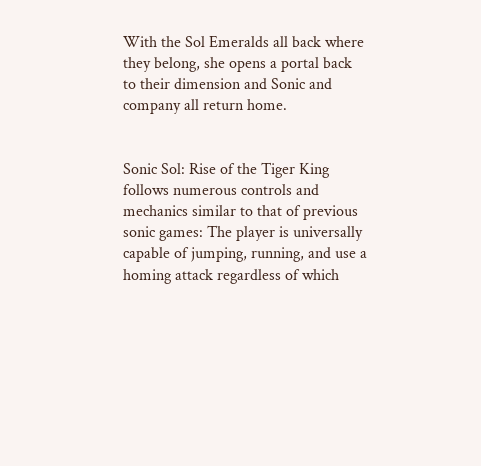With the Sol Emeralds all back where they belong, she opens a portal back to their dimension and Sonic and company all return home.


Sonic Sol: Rise of the Tiger King follows numerous controls and mechanics similar to that of previous sonic games: The player is universally capable of jumping, running, and use a homing attack regardless of which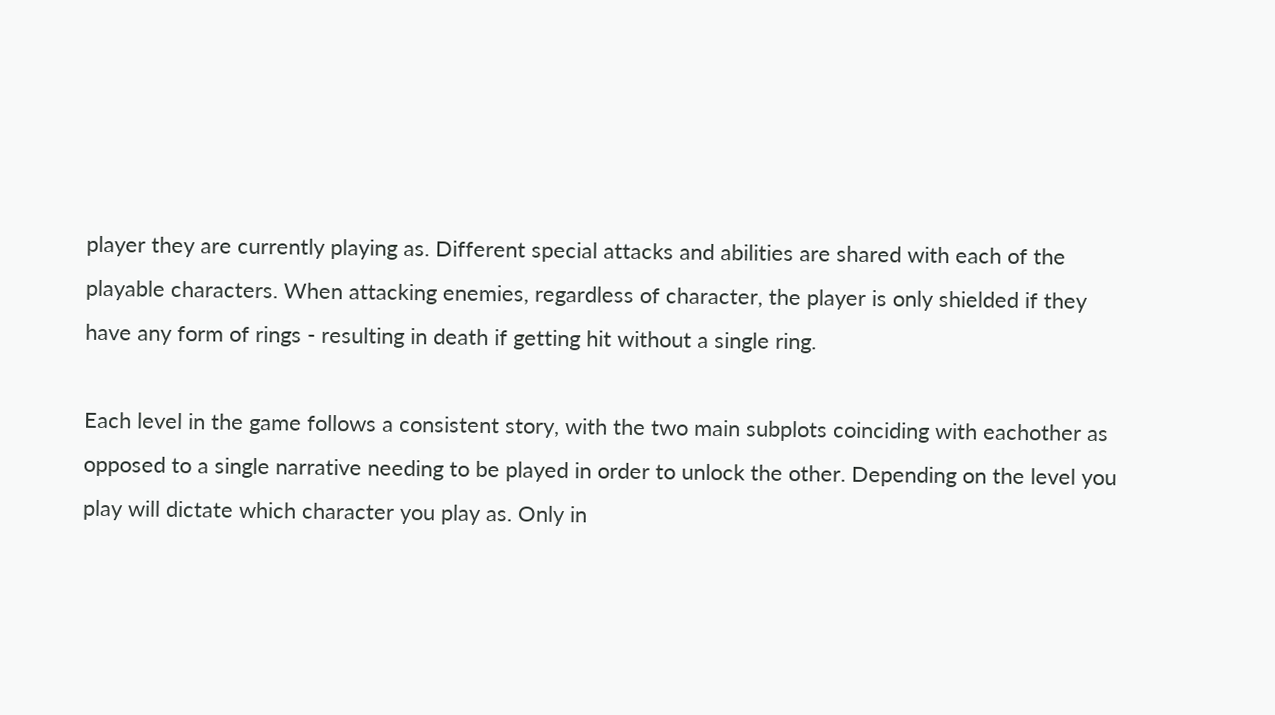player they are currently playing as. Different special attacks and abilities are shared with each of the playable characters. When attacking enemies, regardless of character, the player is only shielded if they have any form of rings - resulting in death if getting hit without a single ring.

Each level in the game follows a consistent story, with the two main subplots coinciding with eachother as opposed to a single narrative needing to be played in order to unlock the other. Depending on the level you play will dictate which character you play as. Only in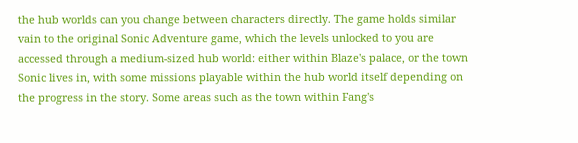the hub worlds can you change between characters directly. The game holds similar vain to the original Sonic Adventure game, which the levels unlocked to you are accessed through a medium-sized hub world: either within Blaze's palace, or the town Sonic lives in, with some missions playable within the hub world itself depending on the progress in the story. Some areas such as the town within Fang's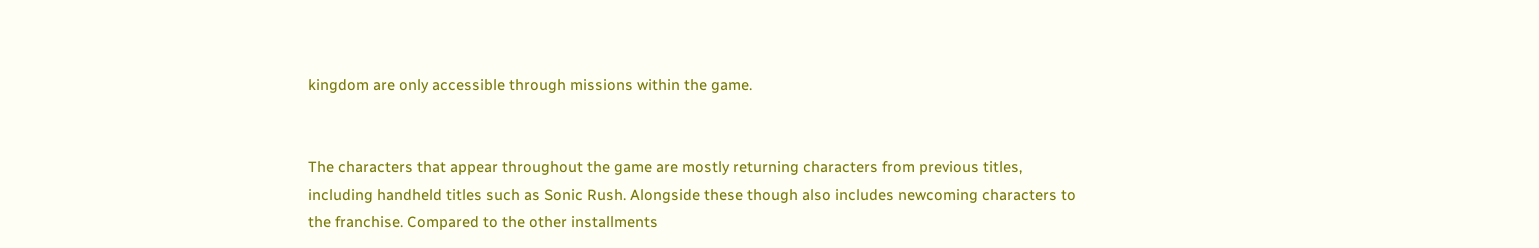kingdom are only accessible through missions within the game.


The characters that appear throughout the game are mostly returning characters from previous titles, including handheld titles such as Sonic Rush. Alongside these though also includes newcoming characters to the franchise. Compared to the other installments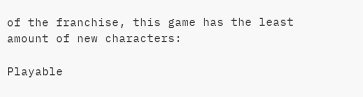of the franchise, this game has the least amount of new characters:

Playable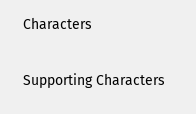Characters

Supporting Characters